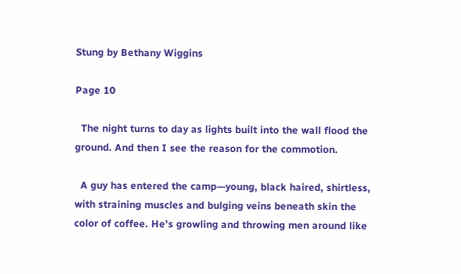Stung by Bethany Wiggins

Page 10

  The night turns to day as lights built into the wall flood the ground. And then I see the reason for the commotion.

  A guy has entered the camp—young, black haired, shirtless, with straining muscles and bulging veins beneath skin the color of coffee. He’s growling and throwing men around like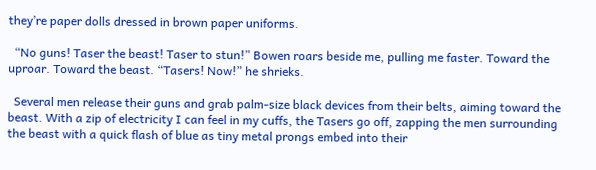they’re paper dolls dressed in brown paper uniforms.

  “No guns! Taser the beast! Taser to stun!” Bowen roars beside me, pulling me faster. Toward the uproar. Toward the beast. “Tasers! Now!” he shrieks.

  Several men release their guns and grab palm-size black devices from their belts, aiming toward the beast. With a zip of electricity I can feel in my cuffs, the Tasers go off, zapping the men surrounding the beast with a quick flash of blue as tiny metal prongs embed into their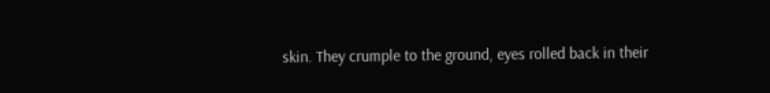skin. They crumple to the ground, eyes rolled back in their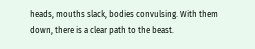heads, mouths slack, bodies convulsing. With them down, there is a clear path to the beast.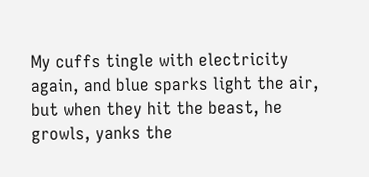My cuffs tingle with electricity again, and blue sparks light the air, but when they hit the beast, he growls, yanks the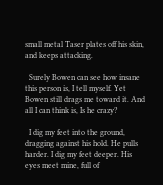small metal Taser plates off his skin, and keeps attacking.

  Surely Bowen can see how insane this person is, I tell myself. Yet Bowen still drags me toward it. And all I can think is, Is he crazy?

  I dig my feet into the ground, dragging against his hold. He pulls harder. I dig my feet deeper. His eyes meet mine, full of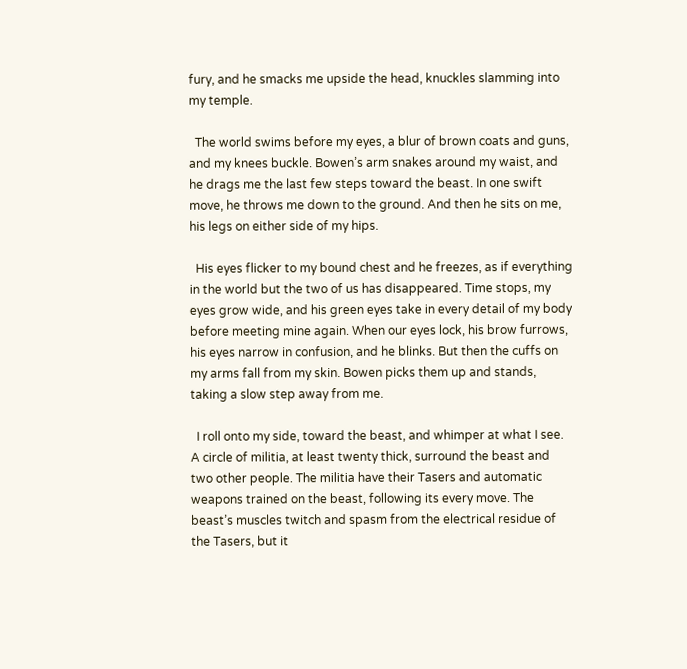fury, and he smacks me upside the head, knuckles slamming into my temple.

  The world swims before my eyes, a blur of brown coats and guns, and my knees buckle. Bowen’s arm snakes around my waist, and he drags me the last few steps toward the beast. In one swift move, he throws me down to the ground. And then he sits on me, his legs on either side of my hips.

  His eyes flicker to my bound chest and he freezes, as if everything in the world but the two of us has disappeared. Time stops, my eyes grow wide, and his green eyes take in every detail of my body before meeting mine again. When our eyes lock, his brow furrows, his eyes narrow in confusion, and he blinks. But then the cuffs on my arms fall from my skin. Bowen picks them up and stands, taking a slow step away from me.

  I roll onto my side, toward the beast, and whimper at what I see. A circle of militia, at least twenty thick, surround the beast and two other people. The militia have their Tasers and automatic weapons trained on the beast, following its every move. The beast’s muscles twitch and spasm from the electrical residue of the Tasers, but it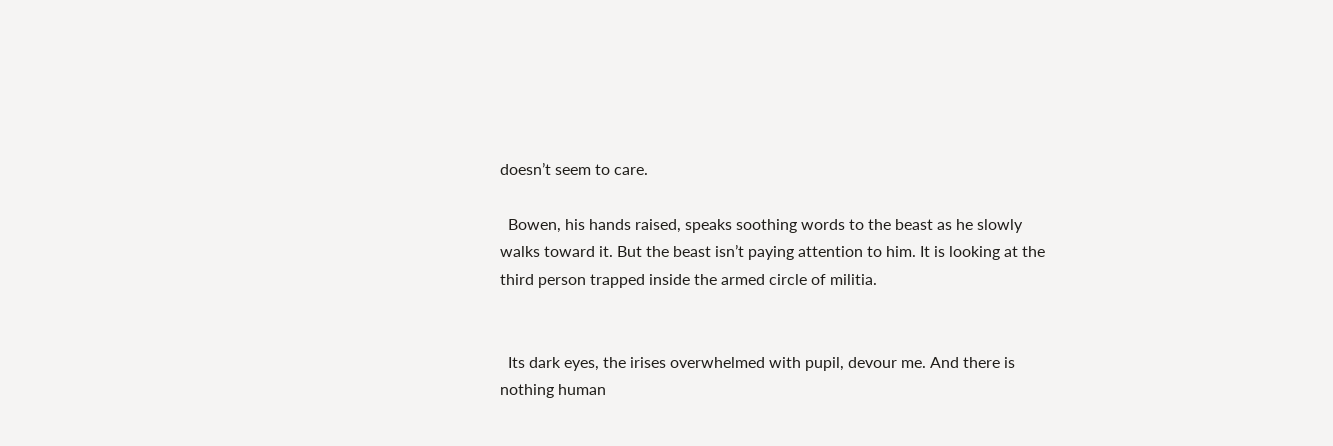doesn’t seem to care.

  Bowen, his hands raised, speaks soothing words to the beast as he slowly walks toward it. But the beast isn’t paying attention to him. It is looking at the third person trapped inside the armed circle of militia.


  Its dark eyes, the irises overwhelmed with pupil, devour me. And there is nothing human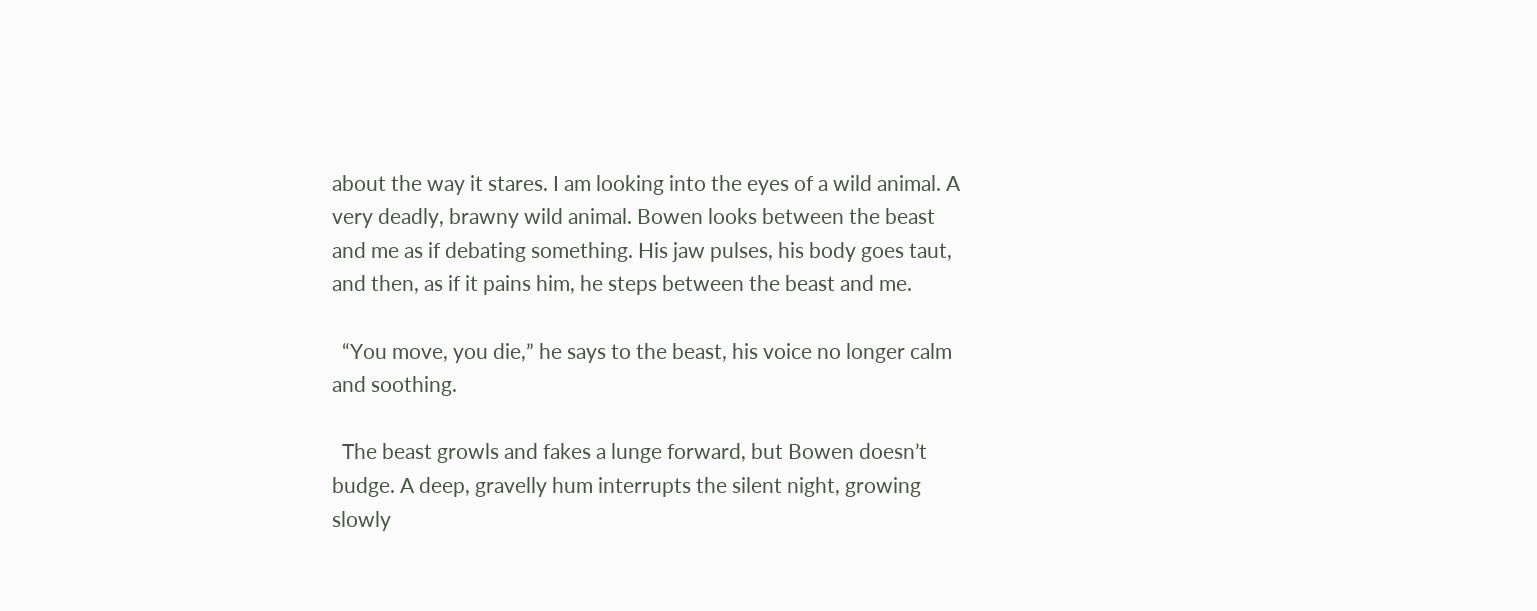about the way it stares. I am looking into the eyes of a wild animal. A very deadly, brawny wild animal. Bowen looks between the beast and me as if debating something. His jaw pulses, his body goes taut, and then, as if it pains him, he steps between the beast and me.

  “You move, you die,” he says to the beast, his voice no longer calm and soothing.

  The beast growls and fakes a lunge forward, but Bowen doesn’t budge. A deep, gravelly hum interrupts the silent night, growing slowly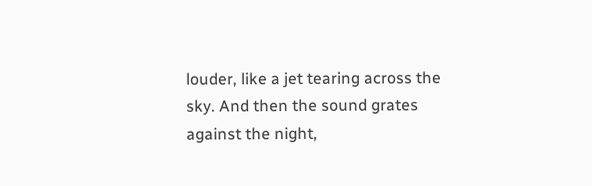louder, like a jet tearing across the sky. And then the sound grates against the night,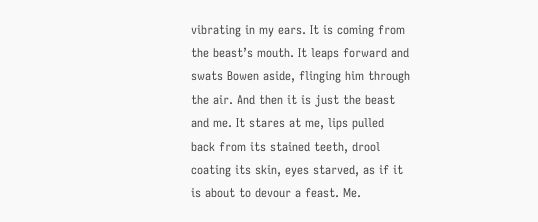vibrating in my ears. It is coming from the beast’s mouth. It leaps forward and swats Bowen aside, flinging him through the air. And then it is just the beast and me. It stares at me, lips pulled back from its stained teeth, drool coating its skin, eyes starved, as if it is about to devour a feast. Me.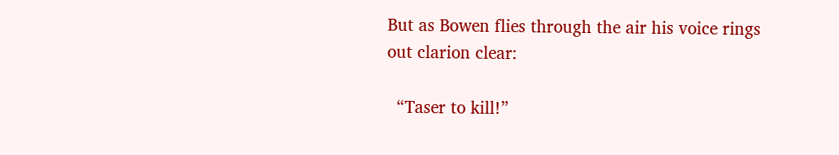But as Bowen flies through the air his voice rings out clarion clear:

  “Taser to kill!”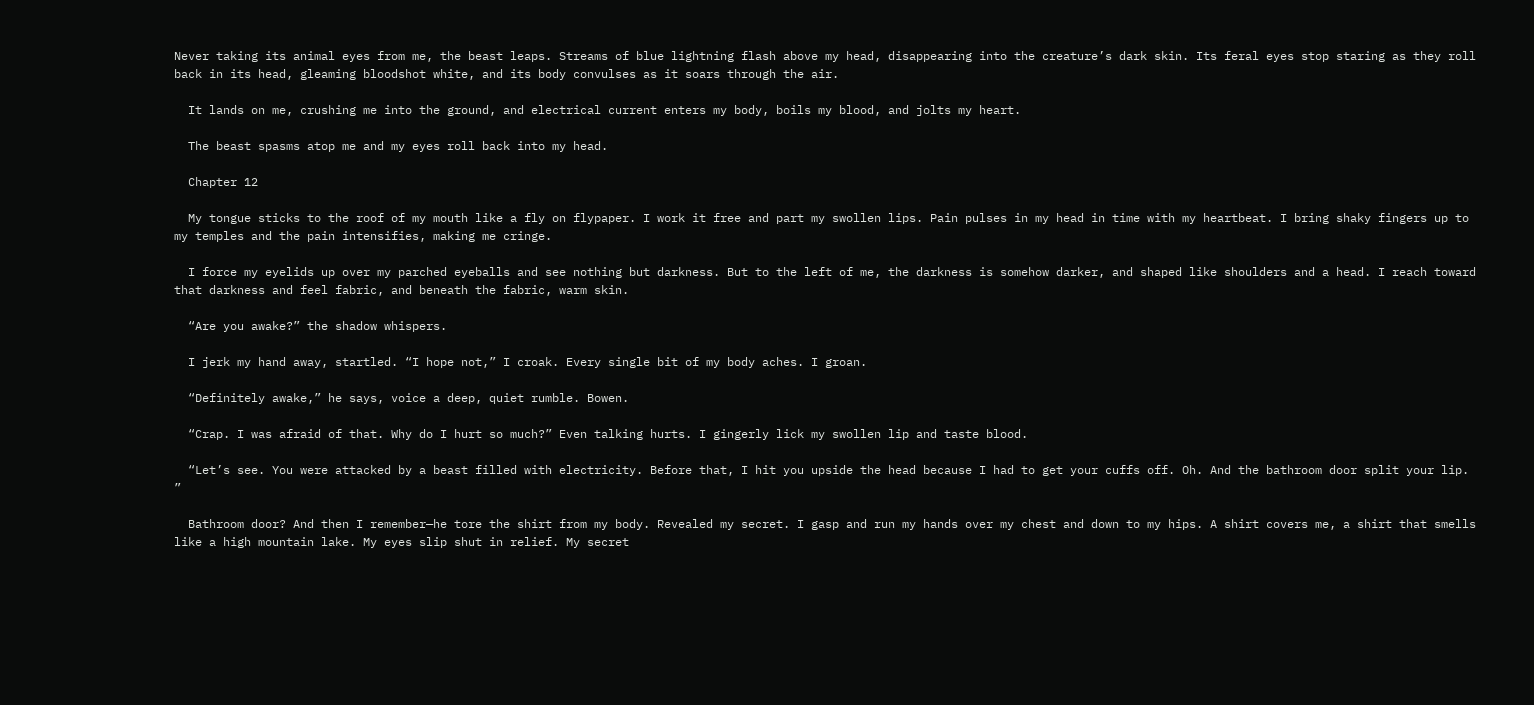Never taking its animal eyes from me, the beast leaps. Streams of blue lightning flash above my head, disappearing into the creature’s dark skin. Its feral eyes stop staring as they roll back in its head, gleaming bloodshot white, and its body convulses as it soars through the air.

  It lands on me, crushing me into the ground, and electrical current enters my body, boils my blood, and jolts my heart.

  The beast spasms atop me and my eyes roll back into my head.

  Chapter 12

  My tongue sticks to the roof of my mouth like a fly on flypaper. I work it free and part my swollen lips. Pain pulses in my head in time with my heartbeat. I bring shaky fingers up to my temples and the pain intensifies, making me cringe.

  I force my eyelids up over my parched eyeballs and see nothing but darkness. But to the left of me, the darkness is somehow darker, and shaped like shoulders and a head. I reach toward that darkness and feel fabric, and beneath the fabric, warm skin.

  “Are you awake?” the shadow whispers.

  I jerk my hand away, startled. “I hope not,” I croak. Every single bit of my body aches. I groan.

  “Definitely awake,” he says, voice a deep, quiet rumble. Bowen.

  “Crap. I was afraid of that. Why do I hurt so much?” Even talking hurts. I gingerly lick my swollen lip and taste blood.

  “Let’s see. You were attacked by a beast filled with electricity. Before that, I hit you upside the head because I had to get your cuffs off. Oh. And the bathroom door split your lip. ”

  Bathroom door? And then I remember—he tore the shirt from my body. Revealed my secret. I gasp and run my hands over my chest and down to my hips. A shirt covers me, a shirt that smells like a high mountain lake. My eyes slip shut in relief. My secret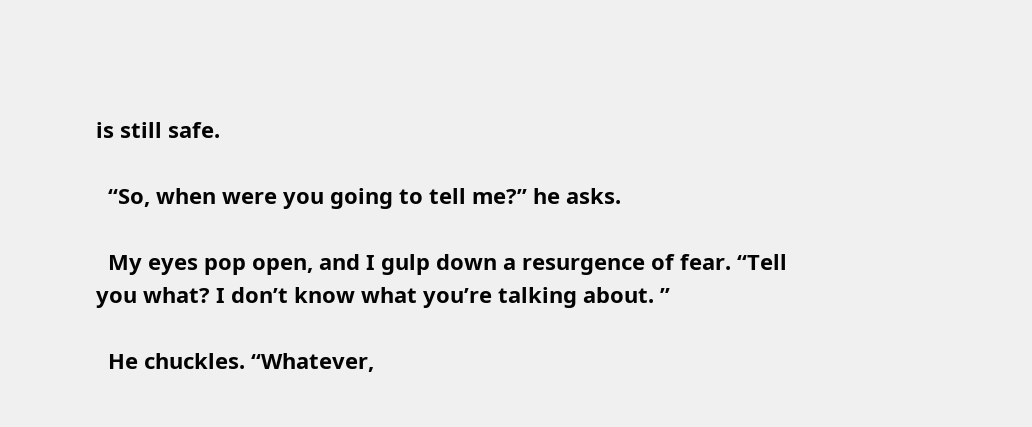is still safe.

  “So, when were you going to tell me?” he asks.

  My eyes pop open, and I gulp down a resurgence of fear. “Tell you what? I don’t know what you’re talking about. ”

  He chuckles. “Whatever,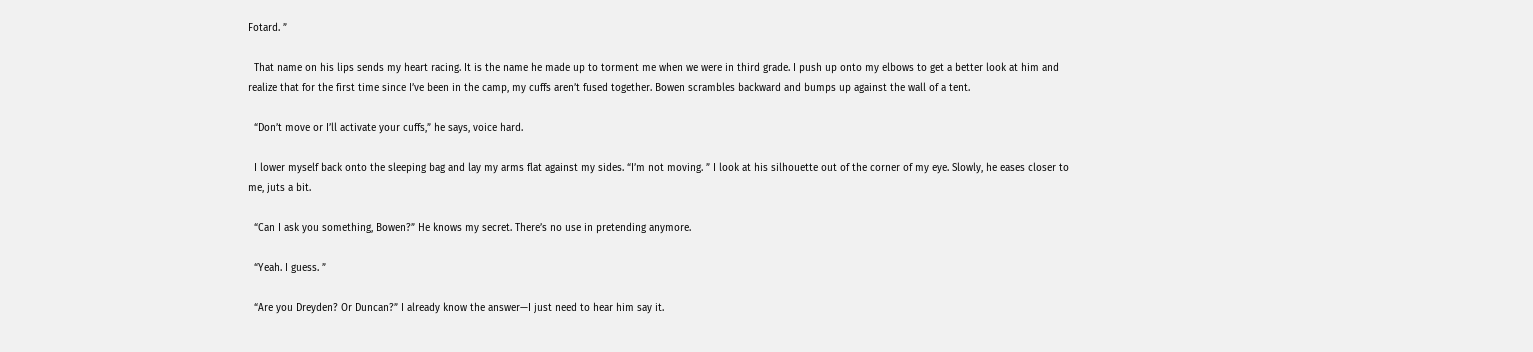Fotard. ”

  That name on his lips sends my heart racing. It is the name he made up to torment me when we were in third grade. I push up onto my elbows to get a better look at him and realize that for the first time since I’ve been in the camp, my cuffs aren’t fused together. Bowen scrambles backward and bumps up against the wall of a tent.

  “Don’t move or I’ll activate your cuffs,” he says, voice hard.

  I lower myself back onto the sleeping bag and lay my arms flat against my sides. “I’m not moving. ” I look at his silhouette out of the corner of my eye. Slowly, he eases closer to me, juts a bit.

  “Can I ask you something, Bowen?” He knows my secret. There’s no use in pretending anymore.

  “Yeah. I guess. ”

  “Are you Dreyden? Or Duncan?” I already know the answer—I just need to hear him say it.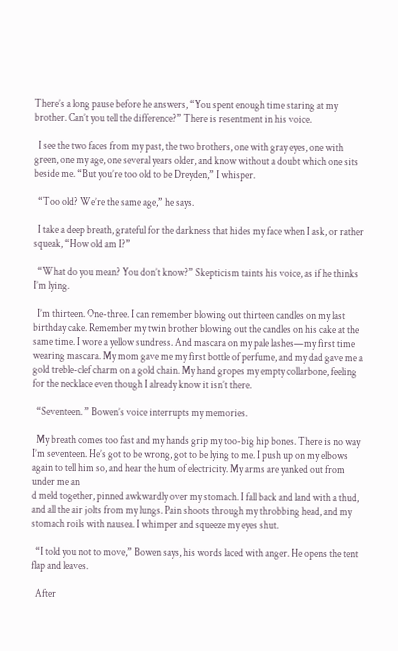There’s a long pause before he answers, “You spent enough time staring at my brother. Can’t you tell the difference?” There is resentment in his voice.

  I see the two faces from my past, the two brothers, one with gray eyes, one with green, one my age, one several years older, and know without a doubt which one sits beside me. “But you’re too old to be Dreyden,” I whisper.

  “Too old? We’re the same age,” he says.

  I take a deep breath, grateful for the darkness that hides my face when I ask, or rather squeak, “How old am I?”

  “What do you mean? You don’t know?” Skepticism taints his voice, as if he thinks I’m lying.

  I’m thirteen. One-three. I can remember blowing out thirteen candles on my last birthday cake. Remember my twin brother blowing out the candles on his cake at the same time. I wore a yellow sundress. And mascara on my pale lashes—my first time wearing mascara. My mom gave me my first bottle of perfume, and my dad gave me a gold treble-clef charm on a gold chain. My hand gropes my empty collarbone, feeling for the necklace even though I already know it isn’t there.

  “Seventeen. ” Bowen’s voice interrupts my memories.

  My breath comes too fast and my hands grip my too-big hip bones. There is no way I’m seventeen. He’s got to be wrong, got to be lying to me. I push up on my elbows again to tell him so, and hear the hum of electricity. My arms are yanked out from under me an
d meld together, pinned awkwardly over my stomach. I fall back and land with a thud, and all the air jolts from my lungs. Pain shoots through my throbbing head, and my stomach roils with nausea. I whimper and squeeze my eyes shut.

  “I told you not to move,” Bowen says, his words laced with anger. He opens the tent flap and leaves.

  After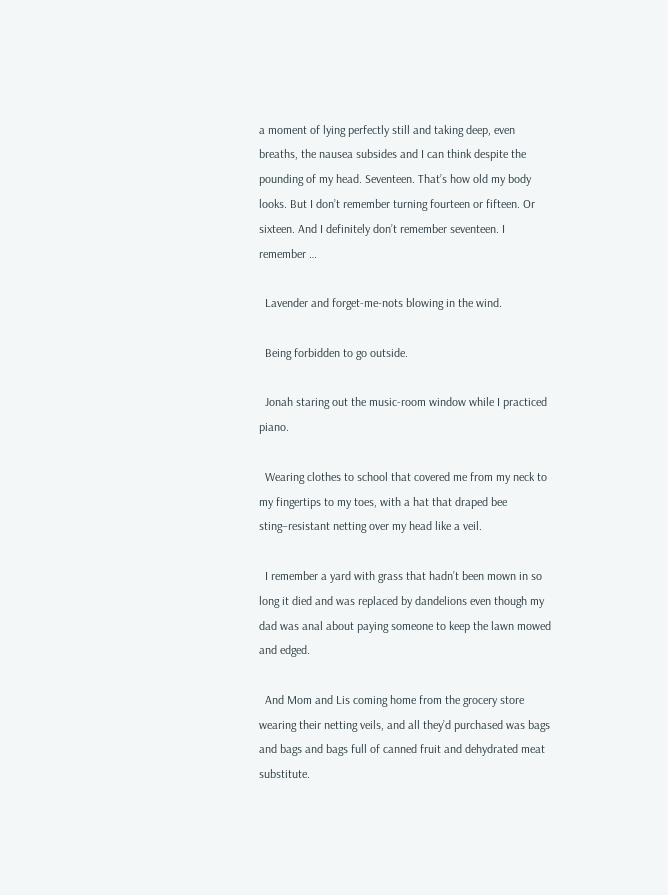a moment of lying perfectly still and taking deep, even breaths, the nausea subsides and I can think despite the pounding of my head. Seventeen. That’s how old my body looks. But I don’t remember turning fourteen or fifteen. Or sixteen. And I definitely don’t remember seventeen. I remember …

  Lavender and forget-me-nots blowing in the wind.

  Being forbidden to go outside.

  Jonah staring out the music-room window while I practiced piano.

  Wearing clothes to school that covered me from my neck to my fingertips to my toes, with a hat that draped bee sting–resistant netting over my head like a veil.

  I remember a yard with grass that hadn’t been mown in so long it died and was replaced by dandelions even though my dad was anal about paying someone to keep the lawn mowed and edged.

  And Mom and Lis coming home from the grocery store wearing their netting veils, and all they’d purchased was bags and bags and bags full of canned fruit and dehydrated meat substitute.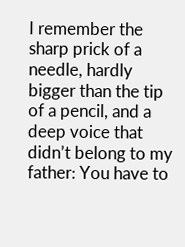I remember the sharp prick of a needle, hardly bigger than the tip of a pencil, and a deep voice that didn’t belong to my father: You have to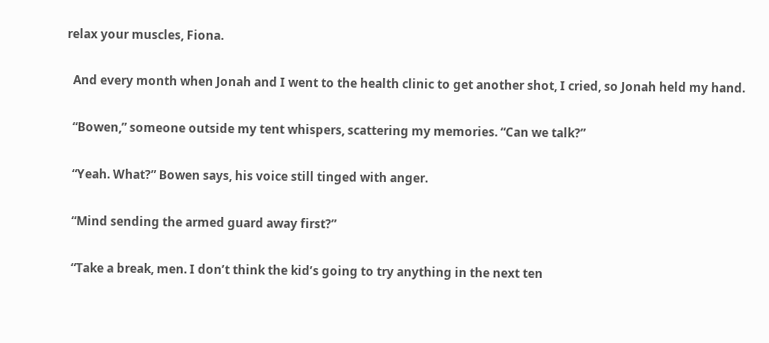relax your muscles, Fiona.

  And every month when Jonah and I went to the health clinic to get another shot, I cried, so Jonah held my hand.

  “Bowen,” someone outside my tent whispers, scattering my memories. “Can we talk?”

  “Yeah. What?” Bowen says, his voice still tinged with anger.

  “Mind sending the armed guard away first?”

  “Take a break, men. I don’t think the kid’s going to try anything in the next ten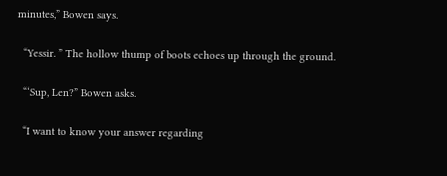minutes,” Bowen says.

  “Yessir. ” The hollow thump of boots echoes up through the ground.

  “‘Sup, Len?” Bowen asks.

  “I want to know your answer regarding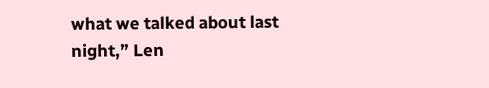what we talked about last night,” Len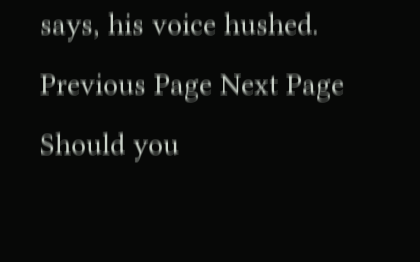says, his voice hushed.
Previous Page Next Page
Should you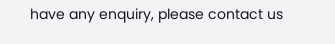have any enquiry, please contact us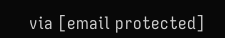via [email protected]